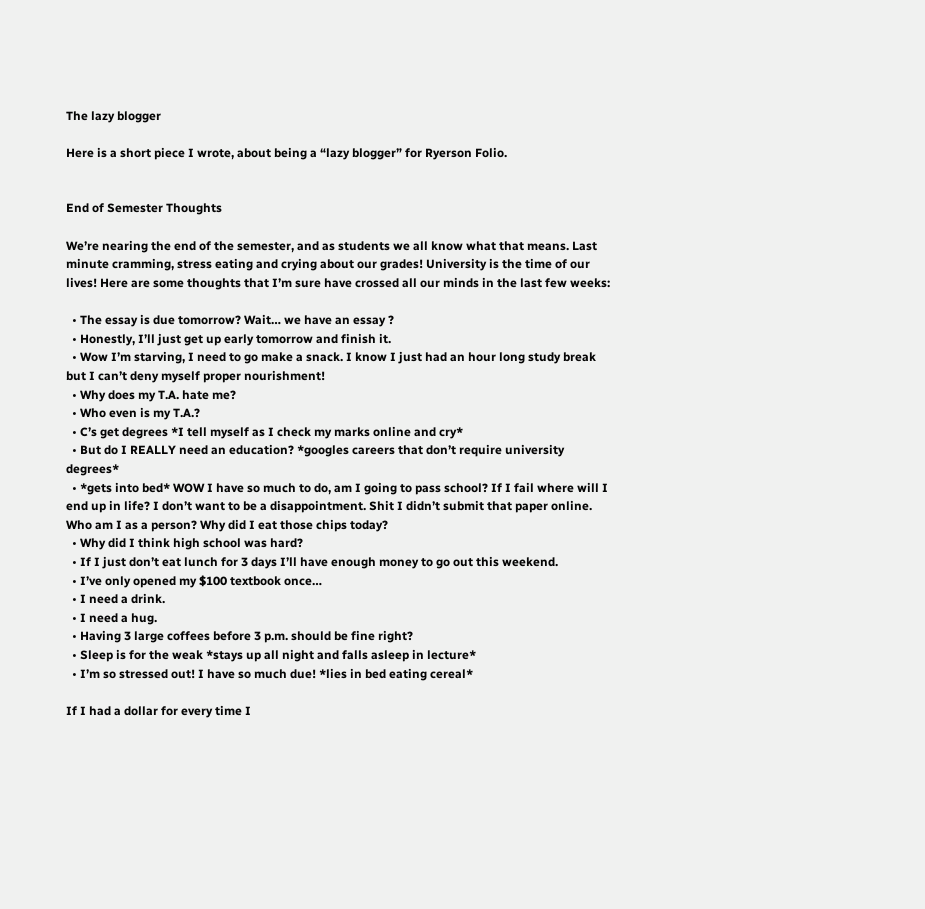The lazy blogger

Here is a short piece I wrote, about being a “lazy blogger” for Ryerson Folio.


End of Semester Thoughts

We’re nearing the end of the semester, and as students we all know what that means. Last minute cramming, stress eating and crying about our grades! University is the time of our lives! Here are some thoughts that I’m sure have crossed all our minds in the last few weeks:

  • The essay is due tomorrow? Wait… we have an essay ?
  • Honestly, I’ll just get up early tomorrow and finish it.
  • Wow I’m starving, I need to go make a snack. I know I just had an hour long study break but I can’t deny myself proper nourishment!
  • Why does my T.A. hate me?
  • Who even is my T.A.?
  • C’s get degrees *I tell myself as I check my marks online and cry*
  • But do I REALLY need an education? *googles careers that don’t require university degrees*
  • *gets into bed* WOW I have so much to do, am I going to pass school? If I fail where will I end up in life? I don’t want to be a disappointment. Shit I didn’t submit that paper online. Who am I as a person? Why did I eat those chips today?
  • Why did I think high school was hard?
  • If I just don’t eat lunch for 3 days I’ll have enough money to go out this weekend.
  • I’ve only opened my $100 textbook once…
  • I need a drink.
  • I need a hug.
  • Having 3 large coffees before 3 p.m. should be fine right?
  • Sleep is for the weak *stays up all night and falls asleep in lecture*
  • I’m so stressed out! I have so much due! *lies in bed eating cereal*

If I had a dollar for every time I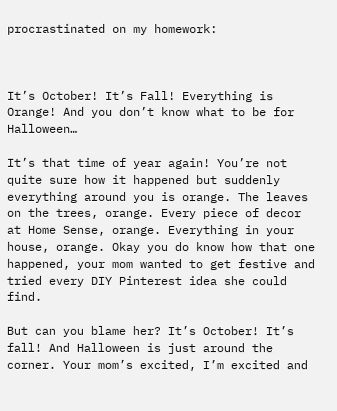procrastinated on my homework:



It’s October! It’s Fall! Everything is Orange! And you don’t know what to be for Halloween…

It’s that time of year again! You’re not quite sure how it happened but suddenly everything around you is orange. The leaves on the trees, orange. Every piece of decor at Home Sense, orange. Everything in your house, orange. Okay you do know how that one happened, your mom wanted to get festive and tried every DIY Pinterest idea she could find.

But can you blame her? It’s October! It’s fall! And Halloween is just around the corner. Your mom’s excited, I’m excited and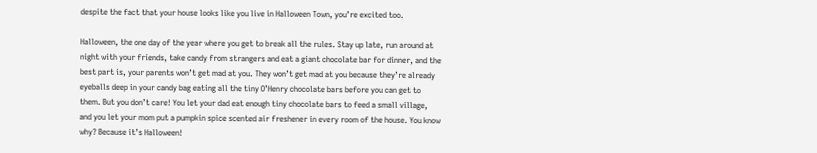despite the fact that your house looks like you live in Halloween Town, you’re excited too.

Halloween, the one day of the year where you get to break all the rules. Stay up late, run around at night with your friends, take candy from strangers and eat a giant chocolate bar for dinner, and the best part is, your parents won’t get mad at you. They won’t get mad at you because they’re already eyeballs deep in your candy bag eating all the tiny O’Henry chocolate bars before you can get to them. But you don’t care! You let your dad eat enough tiny chocolate bars to feed a small village, and you let your mom put a pumpkin spice scented air freshener in every room of the house. You know why? Because it’s Halloween!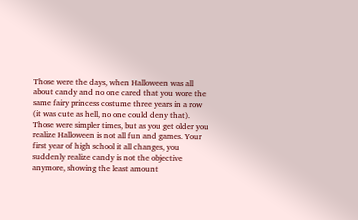Those were the days, when Halloween was all about candy and no one cared that you wore the same fairy princess costume three years in a row (it was cute as hell, no one could deny that). Those were simpler times, but as you get older you realize Halloween is not all fun and games. Your first year of high school it all changes, you suddenly realize candy is not the objective anymore, showing the least amount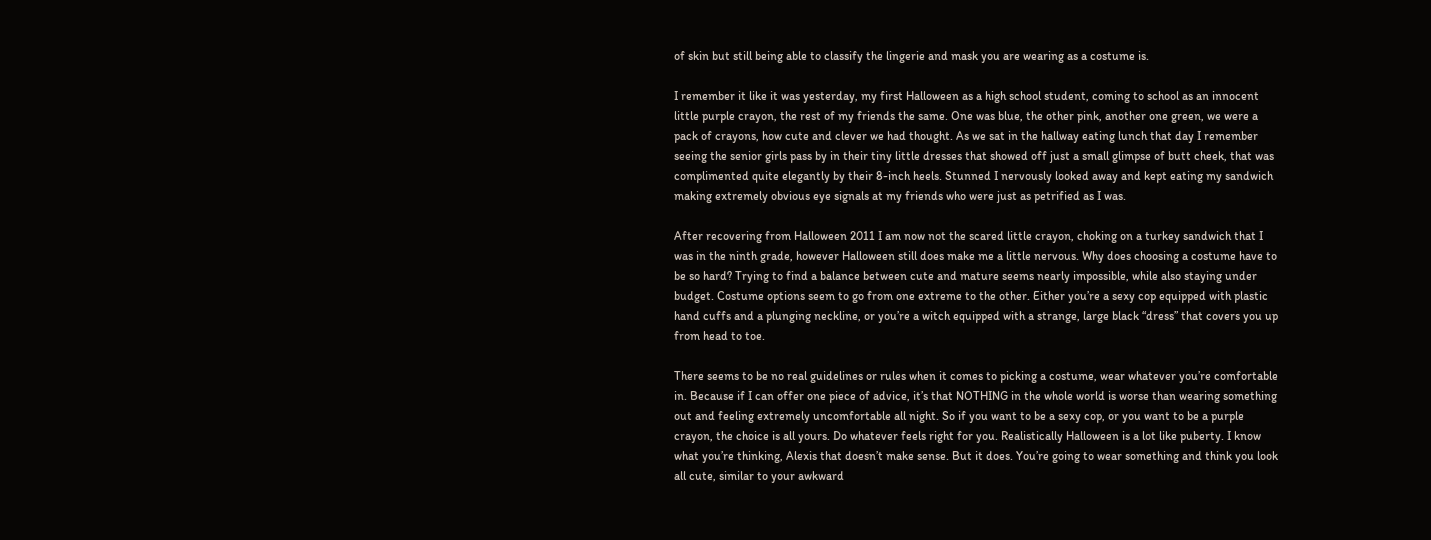of skin but still being able to classify the lingerie and mask you are wearing as a costume is.

I remember it like it was yesterday, my first Halloween as a high school student, coming to school as an innocent little purple crayon, the rest of my friends the same. One was blue, the other pink, another one green, we were a pack of crayons, how cute and clever we had thought. As we sat in the hallway eating lunch that day I remember seeing the senior girls pass by in their tiny little dresses that showed off just a small glimpse of butt cheek, that was complimented quite elegantly by their 8-inch heels. Stunned I nervously looked away and kept eating my sandwich making extremely obvious eye signals at my friends who were just as petrified as I was.

After recovering from Halloween 2011 I am now not the scared little crayon, choking on a turkey sandwich that I was in the ninth grade, however Halloween still does make me a little nervous. Why does choosing a costume have to be so hard? Trying to find a balance between cute and mature seems nearly impossible, while also staying under budget. Costume options seem to go from one extreme to the other. Either you’re a sexy cop equipped with plastic hand cuffs and a plunging neckline, or you’re a witch equipped with a strange, large black “dress” that covers you up from head to toe.

There seems to be no real guidelines or rules when it comes to picking a costume, wear whatever you’re comfortable in. Because if I can offer one piece of advice, it’s that NOTHING in the whole world is worse than wearing something out and feeling extremely uncomfortable all night. So if you want to be a sexy cop, or you want to be a purple crayon, the choice is all yours. Do whatever feels right for you. Realistically Halloween is a lot like puberty. I know what you’re thinking, Alexis that doesn’t make sense. But it does. You’re going to wear something and think you look all cute, similar to your awkward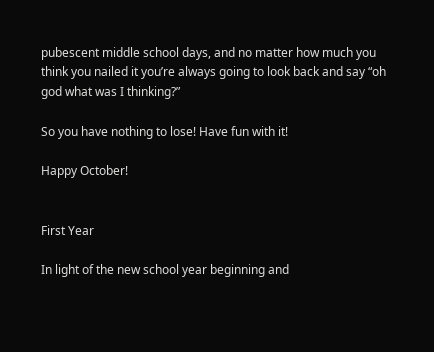pubescent middle school days, and no matter how much you think you nailed it you’re always going to look back and say “oh god what was I thinking?”

So you have nothing to lose! Have fun with it!

Happy October!


First Year

In light of the new school year beginning and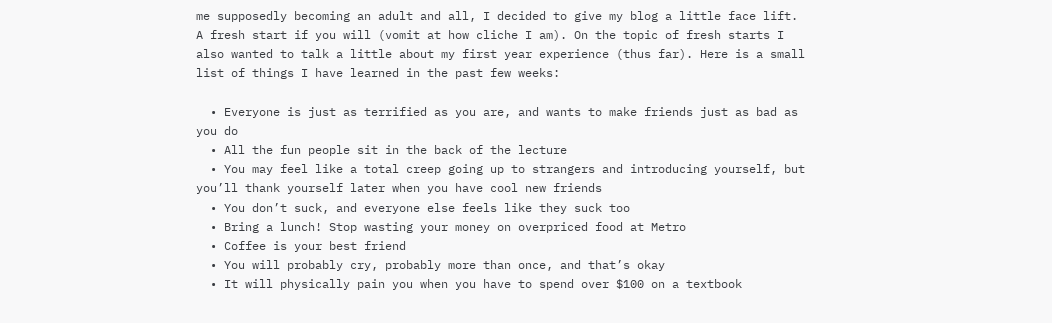me supposedly becoming an adult and all, I decided to give my blog a little face lift. A fresh start if you will (vomit at how cliche I am). On the topic of fresh starts I also wanted to talk a little about my first year experience (thus far). Here is a small list of things I have learned in the past few weeks:

  • Everyone is just as terrified as you are, and wants to make friends just as bad as you do
  • All the fun people sit in the back of the lecture
  • You may feel like a total creep going up to strangers and introducing yourself, but you’ll thank yourself later when you have cool new friends
  • You don’t suck, and everyone else feels like they suck too
  • Bring a lunch! Stop wasting your money on overpriced food at Metro
  • Coffee is your best friend
  • You will probably cry, probably more than once, and that’s okay
  • It will physically pain you when you have to spend over $100 on a textbook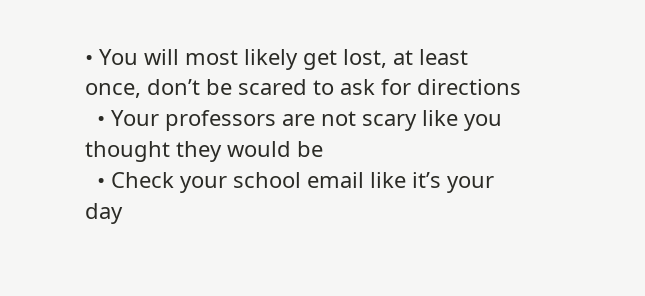• You will most likely get lost, at least once, don’t be scared to ask for directions
  • Your professors are not scary like you thought they would be
  • Check your school email like it’s your day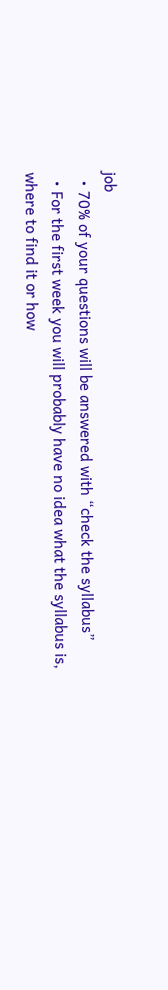job
  • 70% of your questions will be answered with “check the syllabus”
  • For the first week you will probably have no idea what the syllabus is, where to find it or how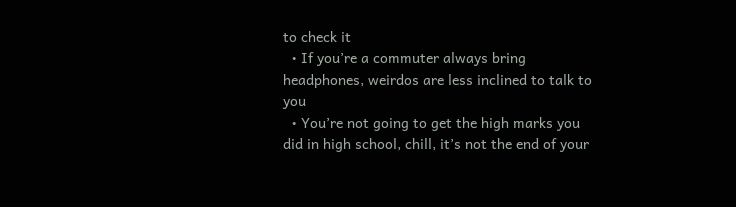to check it
  • If you’re a commuter always bring headphones, weirdos are less inclined to talk to you
  • You’re not going to get the high marks you did in high school, chill, it’s not the end of your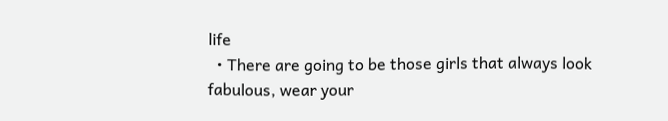life
  • There are going to be those girls that always look fabulous, wear your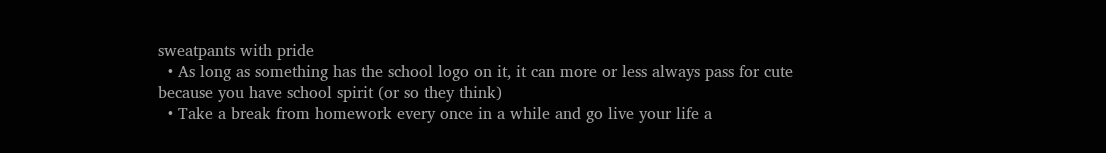sweatpants with pride
  • As long as something has the school logo on it, it can more or less always pass for cute because you have school spirit (or so they think)
  • Take a break from homework every once in a while and go live your life a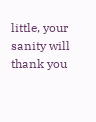little, your sanity will thank you